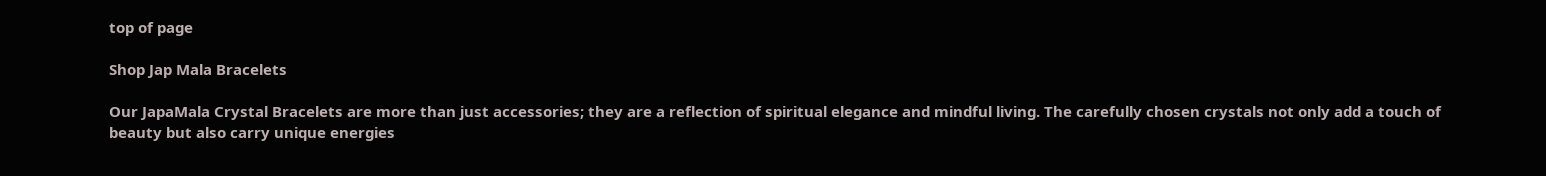top of page

Shop Jap Mala Bracelets

Our JapaMala Crystal Bracelets are more than just accessories; they are a reflection of spiritual elegance and mindful living. The carefully chosen crystals not only add a touch of beauty but also carry unique energies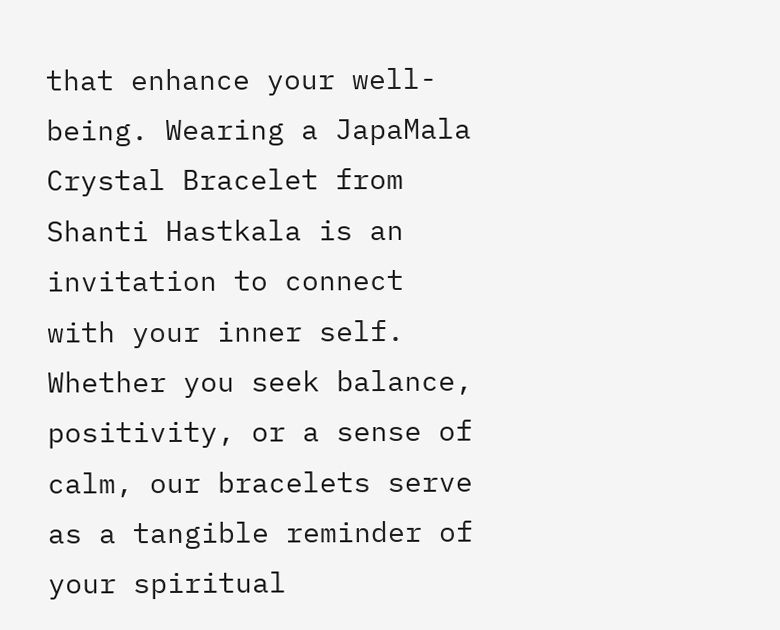that enhance your well-being. Wearing a JapaMala Crystal Bracelet from Shanti Hastkala is an invitation to connect with your inner self. Whether you seek balance, positivity, or a sense of calm, our bracelets serve as a tangible reminder of your spiritual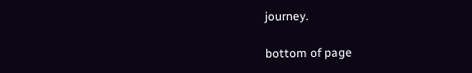journey.

bottom of page